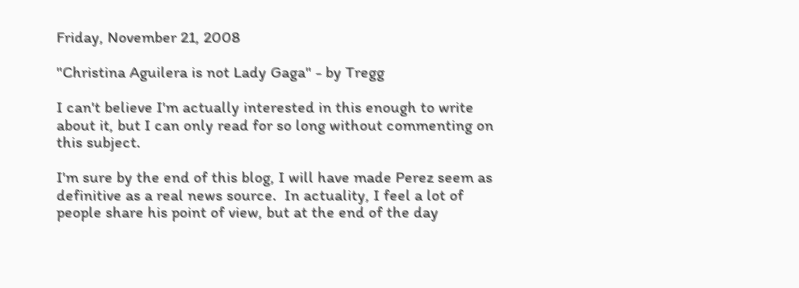Friday, November 21, 2008

"Christina Aguilera is not Lady Gaga" - by Tregg

I can't believe I'm actually interested in this enough to write about it, but I can only read for so long without commenting on this subject.

I'm sure by the end of this blog, I will have made Perez seem as definitive as a real news source.  In actuality, I feel a lot of people share his point of view, but at the end of the day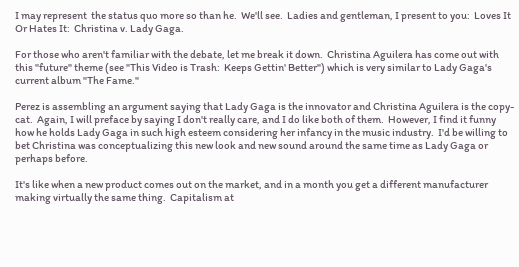I may represent  the status quo more so than he.  We'll see.  Ladies and gentleman, I present to you:  Loves It Or Hates It:  Christina v. Lady Gaga.

For those who aren't familiar with the debate, let me break it down.  Christina Aguilera has come out with this "future" theme (see "This Video is Trash:  Keeps Gettin' Better") which is very similar to Lady Gaga's current album "The Fame."

Perez is assembling an argument saying that Lady Gaga is the innovator and Christina Aguilera is the copy-cat.  Again, I will preface by saying I don't really care, and I do like both of them.  However, I find it funny how he holds Lady Gaga in such high esteem considering her infancy in the music industry.  I'd be willing to bet Christina was conceptualizing this new look and new sound around the same time as Lady Gaga or perhaps before.

It's like when a new product comes out on the market, and in a month you get a different manufacturer making virtually the same thing.  Capitalism at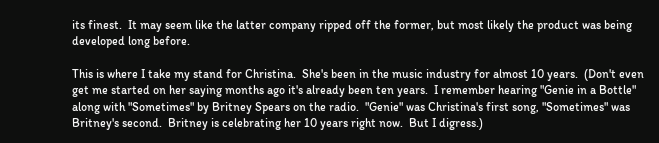its finest.  It may seem like the latter company ripped off the former, but most likely the product was being developed long before.

This is where I take my stand for Christina.  She's been in the music industry for almost 10 years.  (Don't even get me started on her saying months ago it's already been ten years.  I remember hearing "Genie in a Bottle" along with "Sometimes" by Britney Spears on the radio.  "Genie" was Christina's first song, "Sometimes" was Britney's second.  Britney is celebrating her 10 years right now.  But I digress.)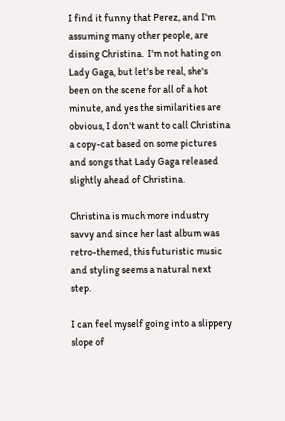I find it funny that Perez, and I'm assuming many other people, are dissing Christina.  I'm not hating on Lady Gaga, but let's be real, she's been on the scene for all of a hot minute, and yes the similarities are obvious, I don't want to call Christina a copy-cat based on some pictures and songs that Lady Gaga released slightly ahead of Christina.

Christina is much more industry savvy and since her last album was retro-themed, this futuristic music and styling seems a natural next step.

I can feel myself going into a slippery slope of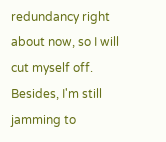redundancy right about now, so I will cut myself off.  Besides, I'm still jamming to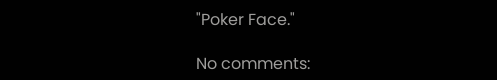"Poker Face."

No comments: